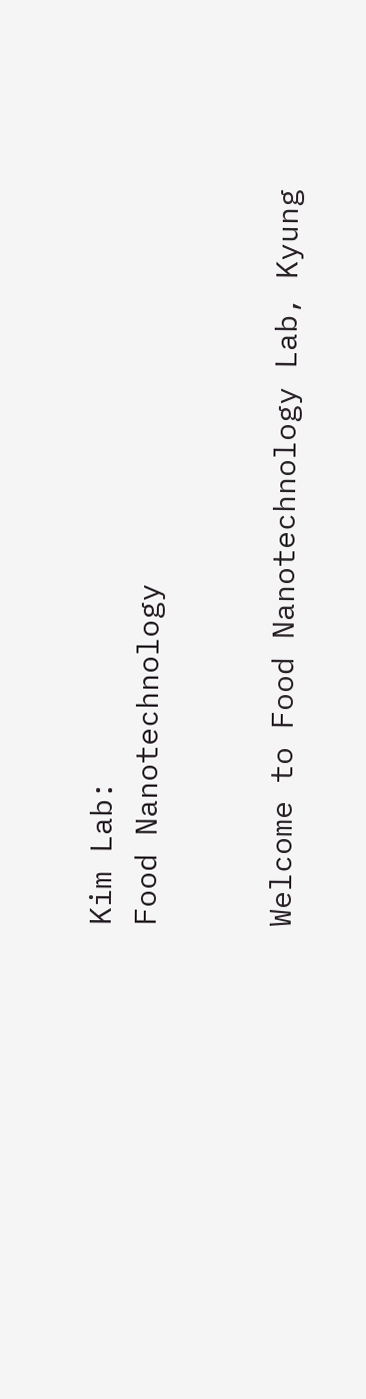Kim Lab:
Food Nanotechnology


Welcome to Food Nanotechnology Lab, Kyung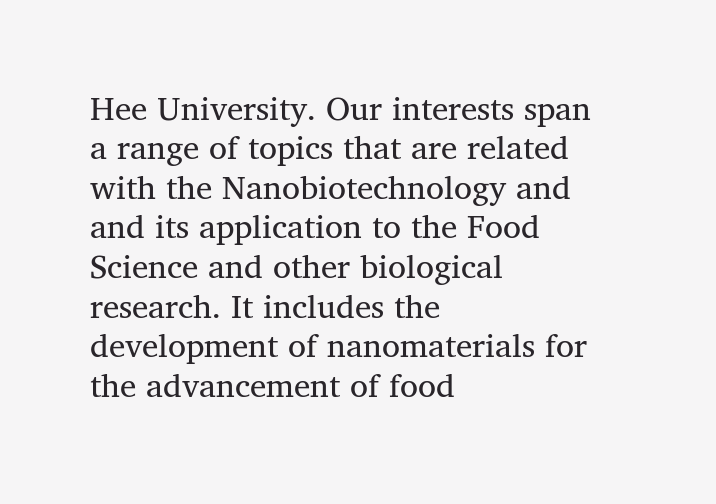Hee University. Our interests span a range of topics that are related with the Nanobiotechnology and and its application to the Food Science and other biological research. It includes the development of nanomaterials for the advancement of food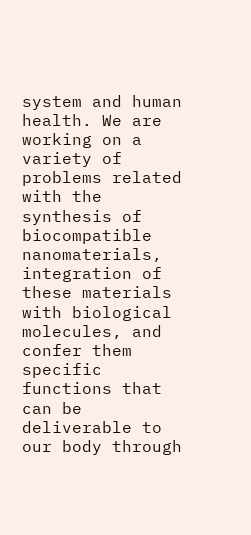system and human health. We are working on a variety of problems related with the synthesis of biocompatible nanomaterials, integration of these materials with biological molecules, and confer them specific functions that can be deliverable to our body through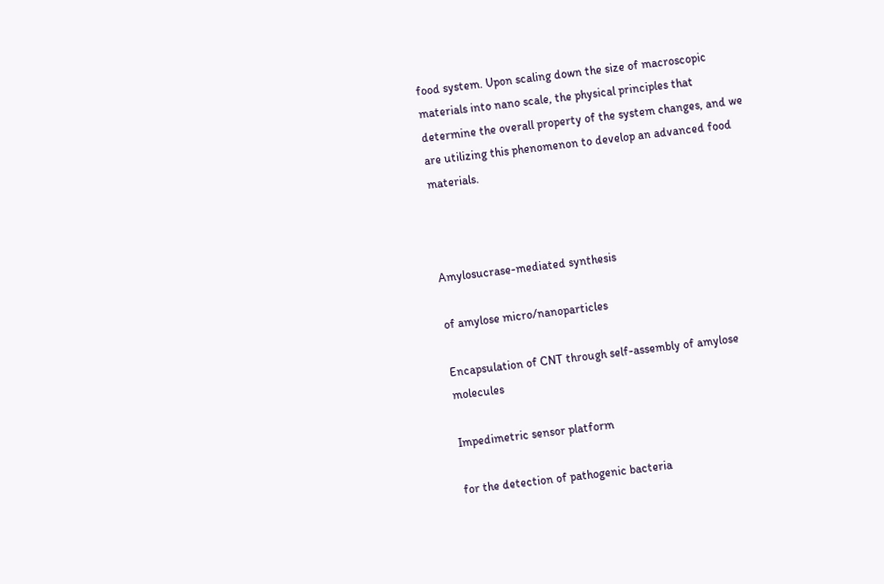food system. Upon scaling down the size of macroscopic materials into nano scale, the physical principles that determine the overall property of the system changes, and we are utilizing this phenomenon to develop an advanced food materials.



Amylosucrase-mediated synthesis

of amylose micro/nanoparticles

Encapsulation of CNT through self-assembly of amylose molecules

Impedimetric sensor platform

for the detection of pathogenic bacteria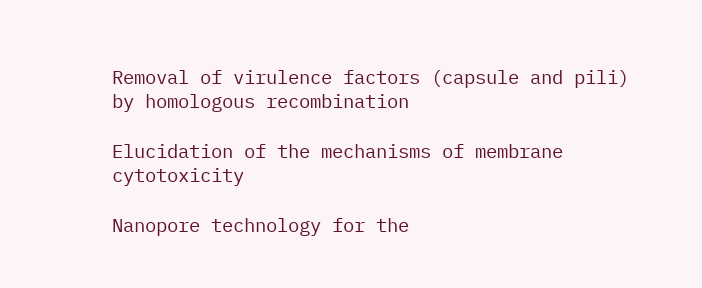Removal of virulence factors (capsule and pili) by homologous recombination

Elucidation of the mechanisms of membrane cytotoxicity

Nanopore technology for the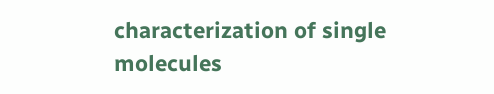characterization of single molecules